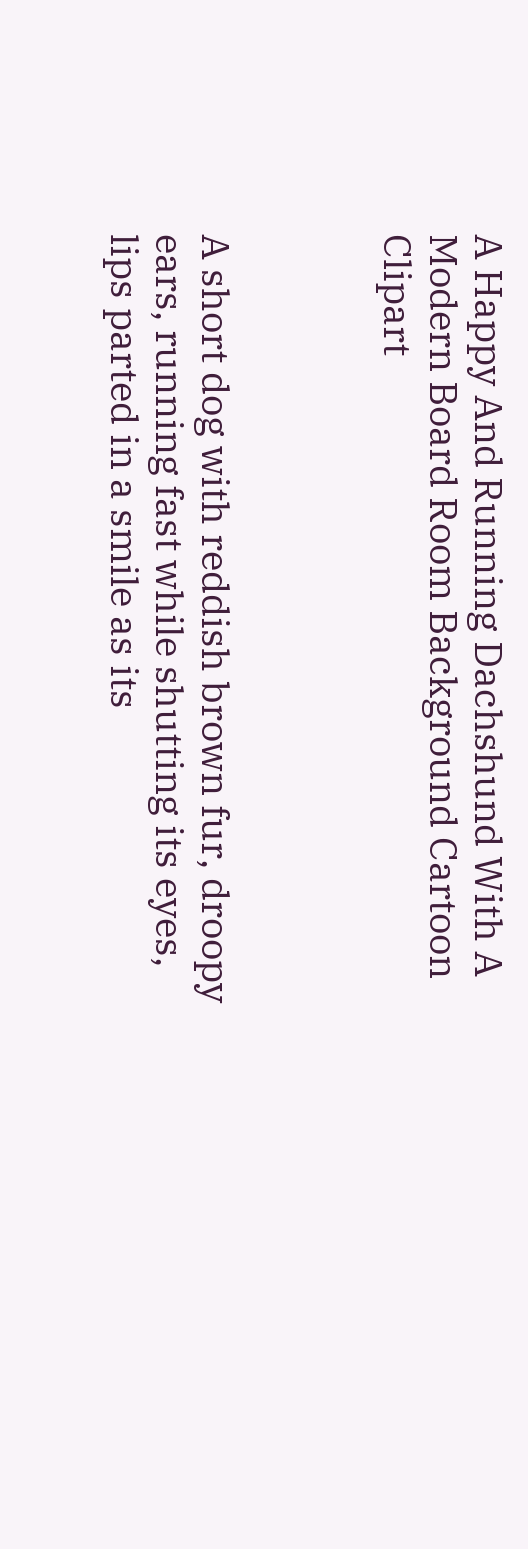A Happy And Running Dachshund With A Modern Board Room Background Cartoon Clipart



A short dog with reddish brown fur, droopy ears, running fast while shutting its eyes, lips parted in a smile as its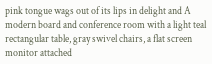pink tongue wags out of its lips in delight and A modern board and conference room with a light teal rectangular table, gray swivel chairs, a flat screen monitor attached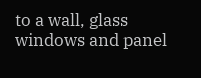to a wall, glass windows and panel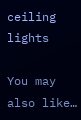ceiling lights

You may also like…